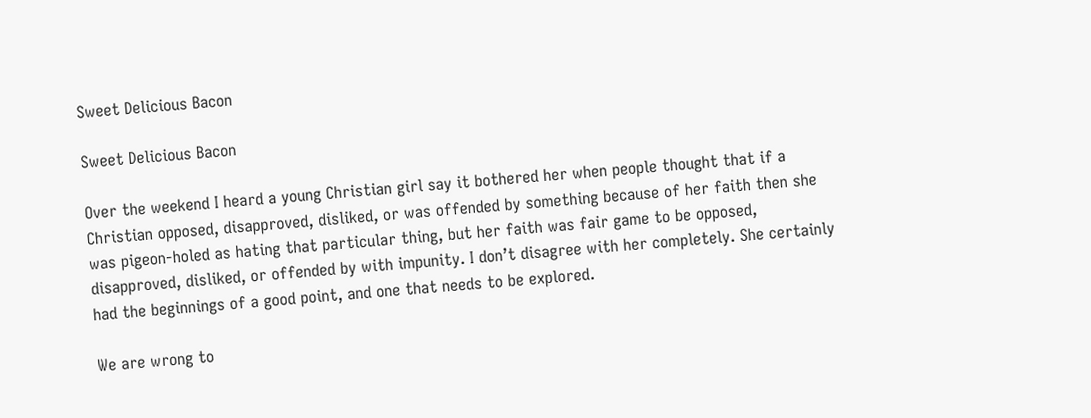Sweet Delicious Bacon

Sweet Delicious Bacon

Over the weekend I heard a young Christian girl say it bothered her when people thought that if a Christian opposed, disapproved, disliked, or was offended by something because of her faith then she was pigeon-holed as hating that particular thing, but her faith was fair game to be opposed, disapproved, disliked, or offended by with impunity. I don’t disagree with her completely. She certainly had the beginnings of a good point, and one that needs to be explored.

We are wrong to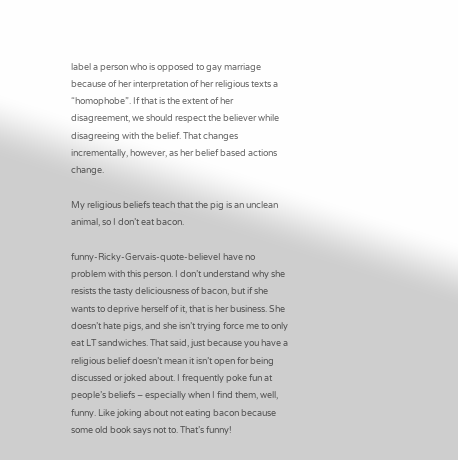label a person who is opposed to gay marriage because of her interpretation of her religious texts a “homophobe”. If that is the extent of her disagreement, we should respect the believer while disagreeing with the belief. That changes incrementally, however, as her belief based actions change.

My religious beliefs teach that the pig is an unclean animal, so I don’t eat bacon.

funny-Ricky-Gervais-quote-believeI have no problem with this person. I don’t understand why she resists the tasty deliciousness of bacon, but if she wants to deprive herself of it, that is her business. She doesn’t hate pigs, and she isn’t trying force me to only eat LT sandwiches. That said, just because you have a religious belief doesn’t mean it isn’t open for being discussed or joked about. I frequently poke fun at people’s beliefs – especially when I find them, well, funny. Like joking about not eating bacon because some old book says not to. That’s funny!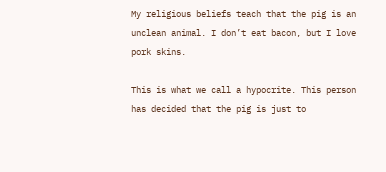My religious beliefs teach that the pig is an unclean animal. I don’t eat bacon, but I love pork skins.

This is what we call a hypocrite. This person has decided that the pig is just to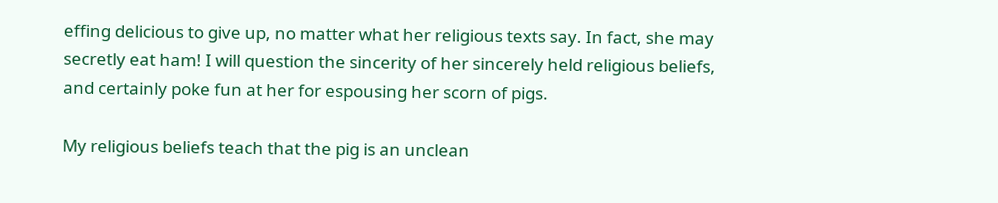effing delicious to give up, no matter what her religious texts say. In fact, she may secretly eat ham! I will question the sincerity of her sincerely held religious beliefs, and certainly poke fun at her for espousing her scorn of pigs.

My religious beliefs teach that the pig is an unclean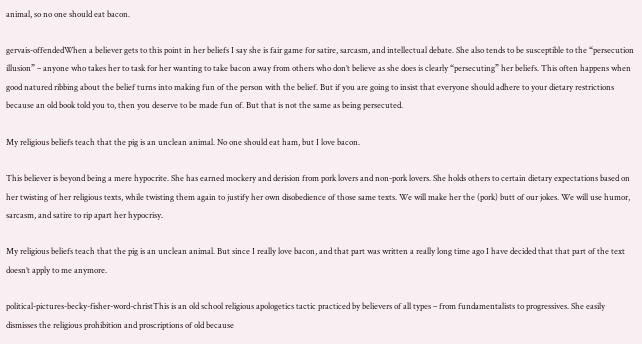animal, so no one should eat bacon.

gervais-offendedWhen a believer gets to this point in her beliefs I say she is fair game for satire, sarcasm, and intellectual debate. She also tends to be susceptible to the “persecution illusion” – anyone who takes her to task for her wanting to take bacon away from others who don’t believe as she does is clearly “persecuting” her beliefs. This often happens when good natured ribbing about the belief turns into making fun of the person with the belief. But if you are going to insist that everyone should adhere to your dietary restrictions because an old book told you to, then you deserve to be made fun of. But that is not the same as being persecuted.

My religious beliefs teach that the pig is an unclean animal. No one should eat ham, but I love bacon.

This believer is beyond being a mere hypocrite. She has earned mockery and derision from pork lovers and non-pork lovers. She holds others to certain dietary expectations based on her twisting of her religious texts, while twisting them again to justify her own disobedience of those same texts. We will make her the (pork) butt of our jokes. We will use humor, sarcasm, and satire to rip apart her hypocrisy.

My religious beliefs teach that the pig is an unclean animal. But since I really love bacon, and that part was written a really long time ago I have decided that that part of the text doesn’t apply to me anymore.

political-pictures-becky-fisher-word-christThis is an old school religious apologetics tactic practiced by believers of all types – from fundamentalists to progressives. She easily dismisses the religious prohibition and proscriptions of old because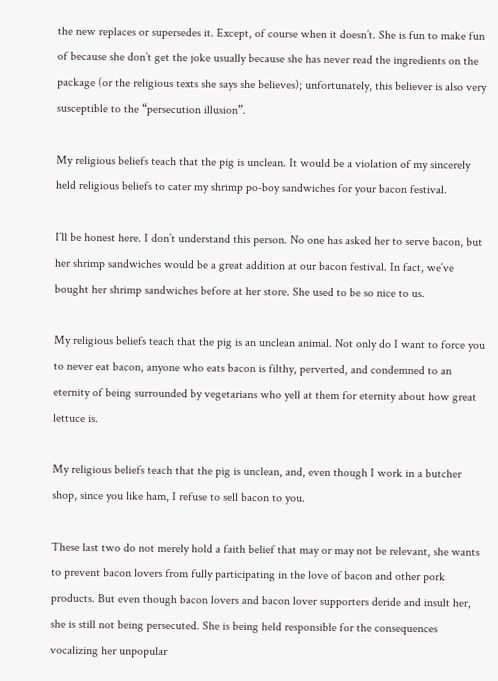the new replaces or supersedes it. Except, of course when it doesn’t. She is fun to make fun of because she don’t get the joke usually because she has never read the ingredients on the package (or the religious texts she says she believes); unfortunately, this believer is also very susceptible to the “persecution illusion”.

My religious beliefs teach that the pig is unclean. It would be a violation of my sincerely held religious beliefs to cater my shrimp po-boy sandwiches for your bacon festival.

I’ll be honest here. I don’t understand this person. No one has asked her to serve bacon, but her shrimp sandwiches would be a great addition at our bacon festival. In fact, we’ve bought her shrimp sandwiches before at her store. She used to be so nice to us.

My religious beliefs teach that the pig is an unclean animal. Not only do I want to force you to never eat bacon, anyone who eats bacon is filthy, perverted, and condemned to an eternity of being surrounded by vegetarians who yell at them for eternity about how great lettuce is.

My religious beliefs teach that the pig is unclean, and, even though I work in a butcher shop, since you like ham, I refuse to sell bacon to you.

These last two do not merely hold a faith belief that may or may not be relevant, she wants to prevent bacon lovers from fully participating in the love of bacon and other pork products. But even though bacon lovers and bacon lover supporters deride and insult her, she is still not being persecuted. She is being held responsible for the consequences vocalizing her unpopular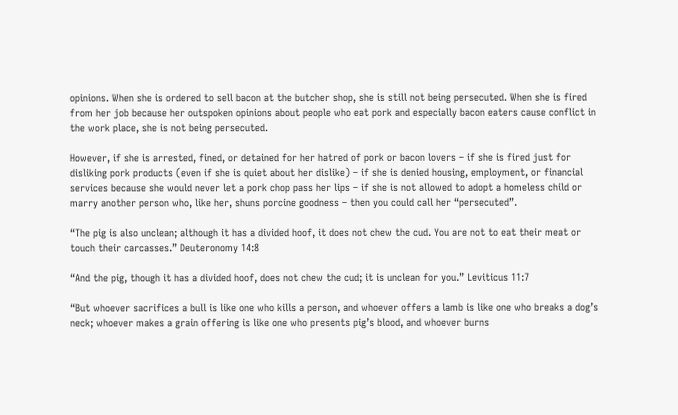opinions. When she is ordered to sell bacon at the butcher shop, she is still not being persecuted. When she is fired from her job because her outspoken opinions about people who eat pork and especially bacon eaters cause conflict in the work place, she is not being persecuted.

However, if she is arrested, fined, or detained for her hatred of pork or bacon lovers – if she is fired just for disliking pork products (even if she is quiet about her dislike) – if she is denied housing, employment, or financial services because she would never let a pork chop pass her lips – if she is not allowed to adopt a homeless child or marry another person who, like her, shuns porcine goodness – then you could call her “persecuted”.

“The pig is also unclean; although it has a divided hoof, it does not chew the cud. You are not to eat their meat or touch their carcasses.” Deuteronomy 14:8

“And the pig, though it has a divided hoof, does not chew the cud; it is unclean for you.” Leviticus 11:7

“But whoever sacrifices a bull is like one who kills a person, and whoever offers a lamb is like one who breaks a dog’s neck; whoever makes a grain offering is like one who presents pig’s blood, and whoever burns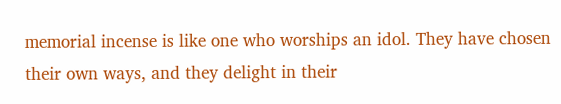memorial incense is like one who worships an idol. They have chosen their own ways, and they delight in their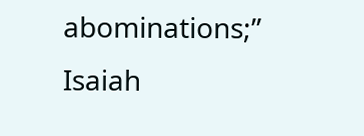abominations;” Isaiah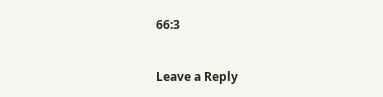66:3


Leave a Reply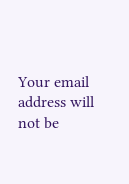Your email address will not be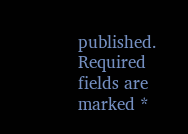published. Required fields are marked *